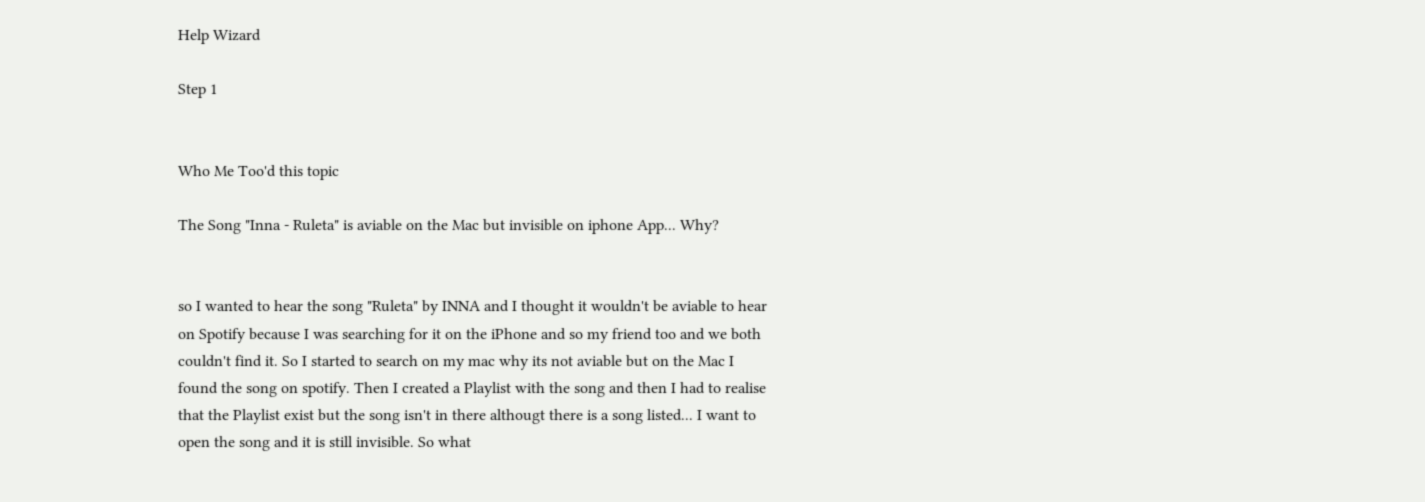Help Wizard

Step 1


Who Me Too'd this topic

The Song "Inna - Ruleta" is aviable on the Mac but invisible on iphone App... Why?


so I wanted to hear the song "Ruleta" by INNA and I thought it wouldn't be aviable to hear on Spotify because I was searching for it on the iPhone and so my friend too and we both couldn't find it. So I started to search on my mac why its not aviable but on the Mac I found the song on spotify. Then I created a Playlist with the song and then I had to realise that the Playlist exist but the song isn't in there althougt there is a song listed... I want to open the song and it is still invisible. So what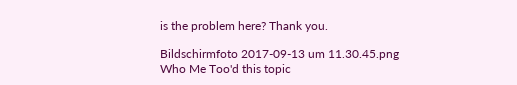is the problem here? Thank you.

Bildschirmfoto 2017-09-13 um 11.30.45.png
Who Me Too'd this topic